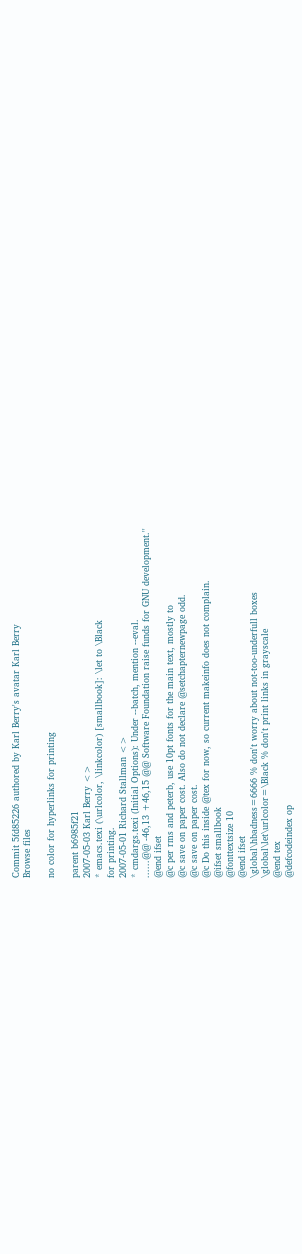Commit 5fd85226 authored by Karl Berry's avatar Karl Berry
Browse files

no color for hyperlinks for printing

parent b6985f21
2007-05-03 Karl Berry <>
* emacs.texi (\urlcolor, \linkcolor) [smallbook]: \let to \Black
for printing.
2007-05-01 Richard Stallman <>
* cmdargs.texi (Initial Options): Under --batch, mention --eval.
......@@ -46,13 +46,15 @@ Software Foundation raise funds for GNU development.''
@end ifset
@c per rms and peterb, use 10pt fonts for the main text, mostly to
@c save on paper cost. Also do not declare @setchapternewpage odd.
@c save on paper cost.
@c Do this inside @tex for now, so current makeinfo does not complain.
@ifset smallbook
@fonttextsize 10
@end ifset
\global\hbadness=6666 % don't worry about not-too-underfull boxes
\global\let\urlcolor=\Black % don't print links in grayscale
@end tex
@defcodeindex op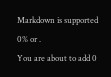Markdown is supported
0% or .
You are about to add 0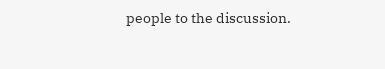people to the discussion.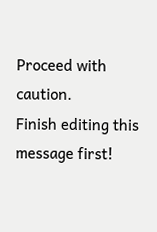Proceed with caution.
Finish editing this message first!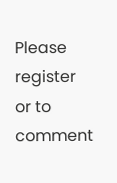Please register or to comment